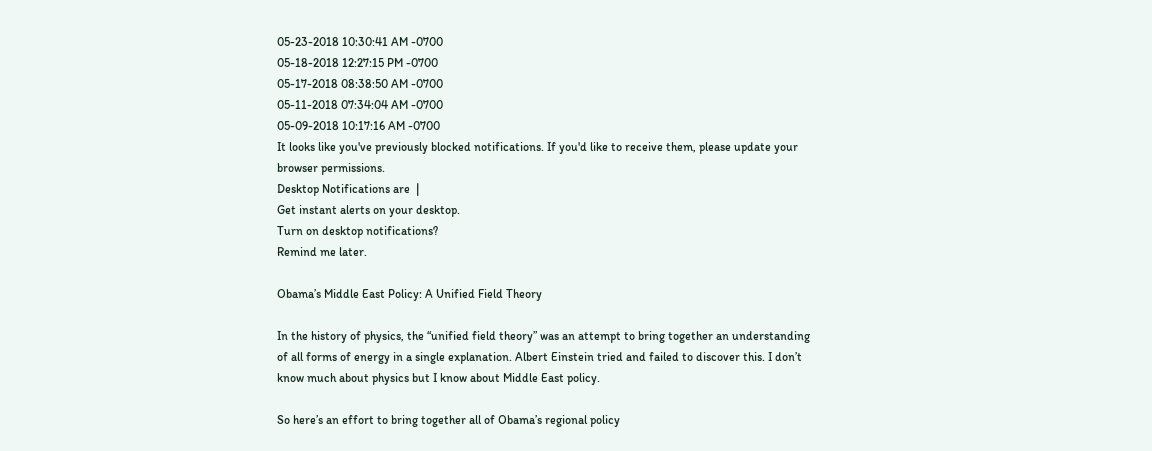05-23-2018 10:30:41 AM -0700
05-18-2018 12:27:15 PM -0700
05-17-2018 08:38:50 AM -0700
05-11-2018 07:34:04 AM -0700
05-09-2018 10:17:16 AM -0700
It looks like you've previously blocked notifications. If you'd like to receive them, please update your browser permissions.
Desktop Notifications are  |
Get instant alerts on your desktop.
Turn on desktop notifications?
Remind me later.

Obama’s Middle East Policy: A Unified Field Theory

In the history of physics, the “unified field theory” was an attempt to bring together an understanding of all forms of energy in a single explanation. Albert Einstein tried and failed to discover this. I don’t know much about physics but I know about Middle East policy.

So here’s an effort to bring together all of Obama’s regional policy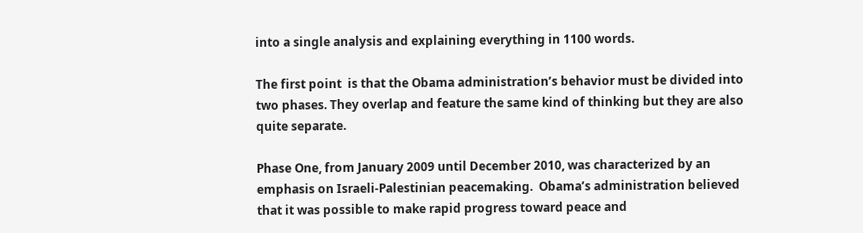into a single analysis and explaining everything in 1100 words.

The first point  is that the Obama administration’s behavior must be divided into two phases. They overlap and feature the same kind of thinking but they are also quite separate.

Phase One, from January 2009 until December 2010, was characterized by an emphasis on Israeli-Palestinian peacemaking.  Obama’s administration believed that it was possible to make rapid progress toward peace and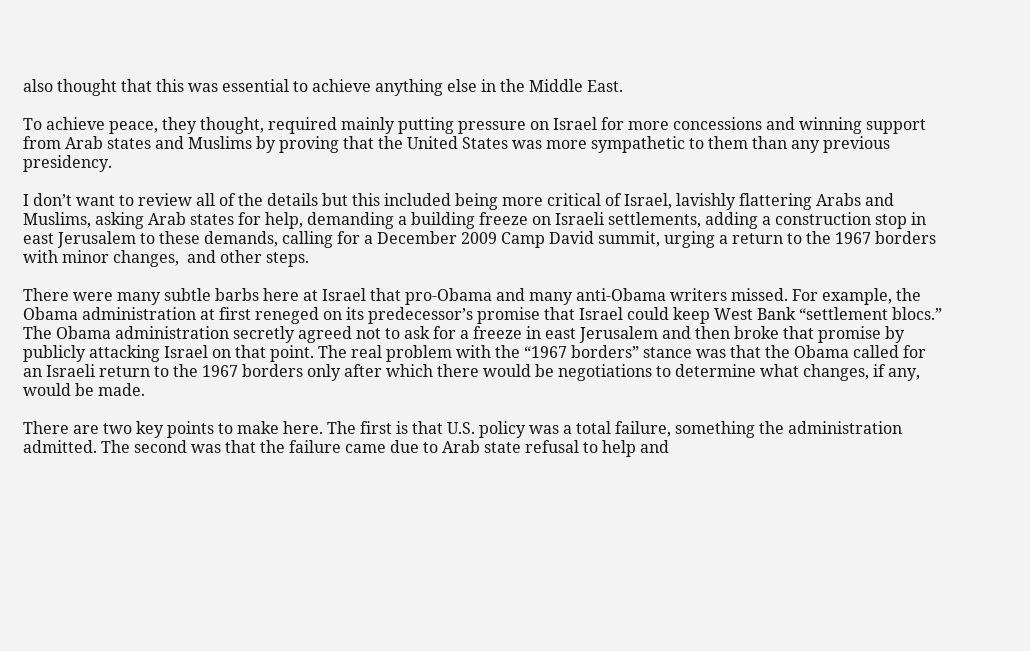also thought that this was essential to achieve anything else in the Middle East.

To achieve peace, they thought, required mainly putting pressure on Israel for more concessions and winning support from Arab states and Muslims by proving that the United States was more sympathetic to them than any previous presidency.

I don’t want to review all of the details but this included being more critical of Israel, lavishly flattering Arabs and Muslims, asking Arab states for help, demanding a building freeze on Israeli settlements, adding a construction stop in east Jerusalem to these demands, calling for a December 2009 Camp David summit, urging a return to the 1967 borders with minor changes,  and other steps.

There were many subtle barbs here at Israel that pro-Obama and many anti-Obama writers missed. For example, the Obama administration at first reneged on its predecessor’s promise that Israel could keep West Bank “settlement blocs.” The Obama administration secretly agreed not to ask for a freeze in east Jerusalem and then broke that promise by publicly attacking Israel on that point. The real problem with the “1967 borders” stance was that the Obama called for an Israeli return to the 1967 borders only after which there would be negotiations to determine what changes, if any, would be made.

There are two key points to make here. The first is that U.S. policy was a total failure, something the administration admitted. The second was that the failure came due to Arab state refusal to help and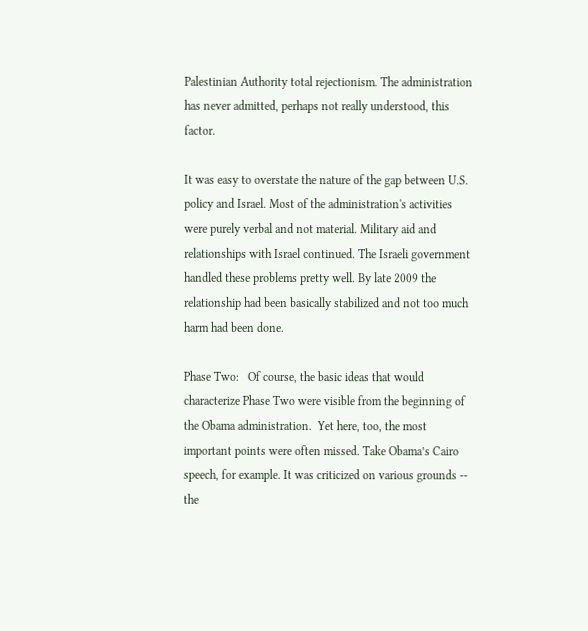Palestinian Authority total rejectionism. The administration has never admitted, perhaps not really understood, this factor.

It was easy to overstate the nature of the gap between U.S. policy and Israel. Most of the administration's activities were purely verbal and not material. Military aid and relationships with Israel continued. The Israeli government handled these problems pretty well. By late 2009 the relationship had been basically stabilized and not too much harm had been done.

Phase Two:   Of course, the basic ideas that would characterize Phase Two were visible from the beginning of the Obama administration.  Yet here, too, the most important points were often missed. Take Obama’s Cairo speech, for example. It was criticized on various grounds -- the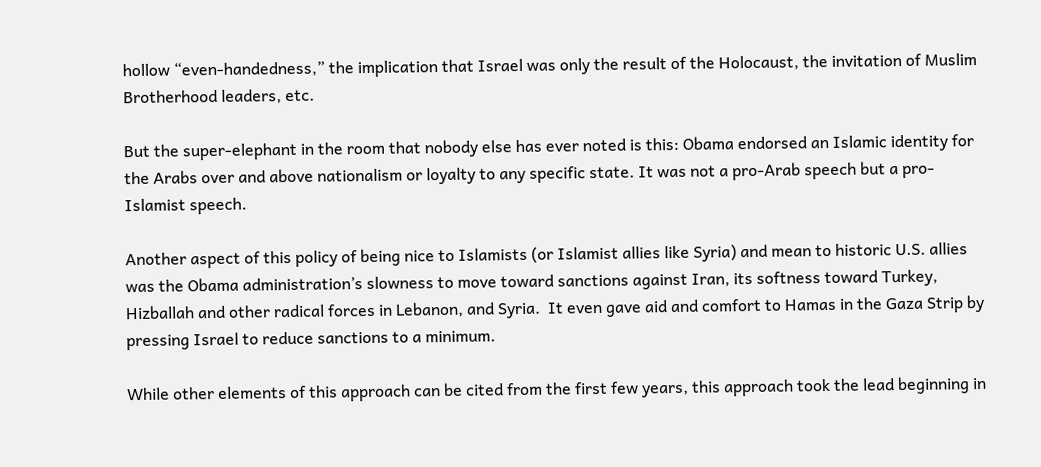hollow “even-handedness,” the implication that Israel was only the result of the Holocaust, the invitation of Muslim Brotherhood leaders, etc.

But the super-elephant in the room that nobody else has ever noted is this: Obama endorsed an Islamic identity for the Arabs over and above nationalism or loyalty to any specific state. It was not a pro-Arab speech but a pro-Islamist speech.

Another aspect of this policy of being nice to Islamists (or Islamist allies like Syria) and mean to historic U.S. allies was the Obama administration’s slowness to move toward sanctions against Iran, its softness toward Turkey, Hizballah and other radical forces in Lebanon, and Syria.  It even gave aid and comfort to Hamas in the Gaza Strip by pressing Israel to reduce sanctions to a minimum.

While other elements of this approach can be cited from the first few years, this approach took the lead beginning in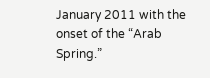January 2011 with the onset of the “Arab Spring.”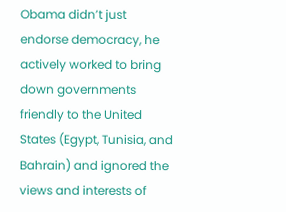Obama didn’t just endorse democracy, he actively worked to bring down governments friendly to the United States (Egypt, Tunisia, and Bahrain) and ignored the views and interests of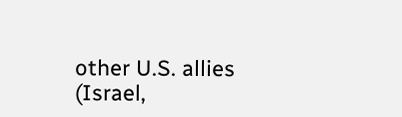other U.S. allies (Israel,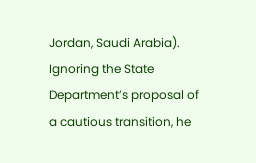Jordan, Saudi Arabia).  Ignoring the State Department’s proposal of a cautious transition, he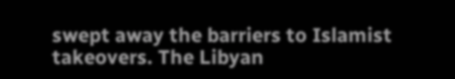swept away the barriers to Islamist takeovers. The Libyan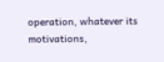operation, whatever its motivations,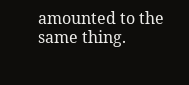amounted to the same thing.